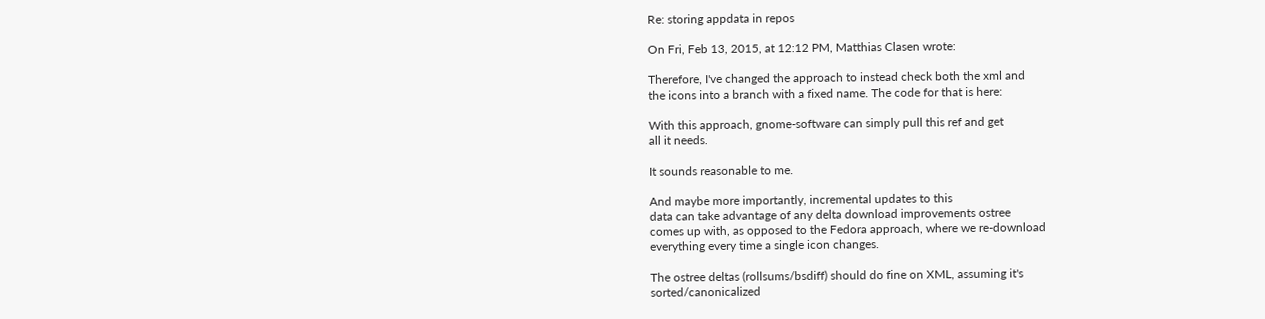Re: storing appdata in repos

On Fri, Feb 13, 2015, at 12:12 PM, Matthias Clasen wrote:

Therefore, I've changed the approach to instead check both the xml and
the icons into a branch with a fixed name. The code for that is here:

With this approach, gnome-software can simply pull this ref and get
all it needs.

It sounds reasonable to me.

And maybe more importantly, incremental updates to this
data can take advantage of any delta download improvements ostree
comes up with, as opposed to the Fedora approach, where we re-download
everything every time a single icon changes.

The ostree deltas (rollsums/bsdiff) should do fine on XML, assuming it's
sorted/canonicalized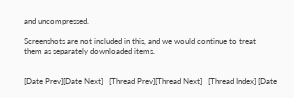and uncompressed.

Screenshots are not included in this, and we would continue to treat
them as separately downloaded items.


[Date Prev][Date Next]   [Thread Prev][Thread Next]   [Thread Index] [Date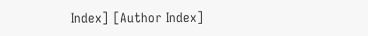Index] [Author Index]